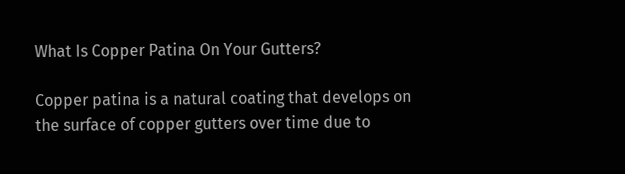What Is Copper Patina On Your Gutters?

Copper patina is a natural coating that develops on the surface of copper gutters over time due to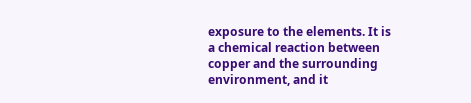exposure to the elements. It is a chemical reaction between copper and the surrounding environment, and it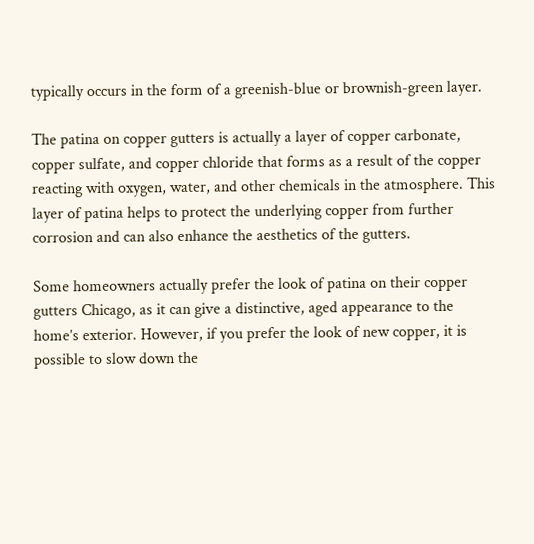typically occurs in the form of a greenish-blue or brownish-green layer.

The patina on copper gutters is actually a layer of copper carbonate, copper sulfate, and copper chloride that forms as a result of the copper reacting with oxygen, water, and other chemicals in the atmosphere. This layer of patina helps to protect the underlying copper from further corrosion and can also enhance the aesthetics of the gutters.

Some homeowners actually prefer the look of patina on their copper gutters Chicago, as it can give a distinctive, aged appearance to the home’s exterior. However, if you prefer the look of new copper, it is possible to slow down the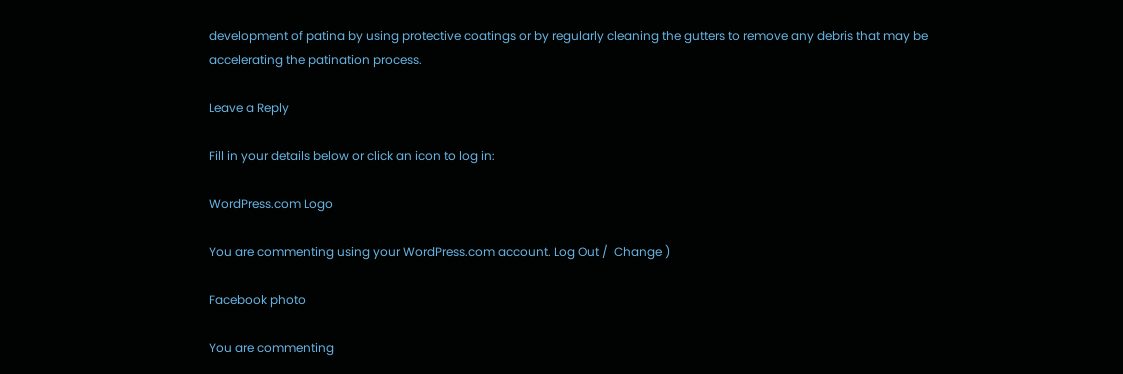development of patina by using protective coatings or by regularly cleaning the gutters to remove any debris that may be accelerating the patination process.

Leave a Reply

Fill in your details below or click an icon to log in:

WordPress.com Logo

You are commenting using your WordPress.com account. Log Out /  Change )

Facebook photo

You are commenting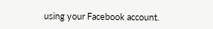using your Facebook account.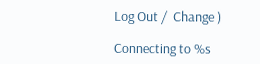Log Out /  Change )

Connecting to %s